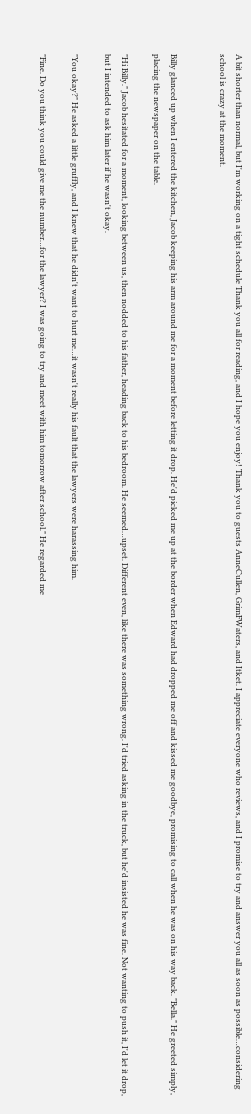A bit shorter than normal, but I'm working on a tight schedule Thank you all for reading, and I hope you enjoy! Thank you to guests AnneCullen, GrimFWaters, and Itket. I appreciate everyone who reviews, and I promise to try and answer you all as soon as possible…considering school is crazy at the moment.


Billy glanced up when I entered the kitchen, Jacob keeping his arm around me for a moment before letting it drop. He'd picked me up at the border when Edward had dropped me off and kissed me goodbye, promising to call when he was on his way back. "Bella." He greeted simply, placing the newspaper on the table.

"Hi Billy." Jacob hesitated for a moment, looking between us, then nodded to his father, heading back to his bedroom. He seemed…upset. Different even, like there was something wrong. I'd tried asking in the truck, but he'd insisted he was fine. Not wanting to push it, I'd let it drop, but I intended to ask him later if he wasn't okay.

"You okay?" He asked a little gruffly, and I knew that he didn't want to hurt me…it wasn't really his fault that the lawyers were harassing him.

"Fine. Do you think you could give me the number…for the lawyer? I was going to try and meet with him tomorrow after school." He regarded me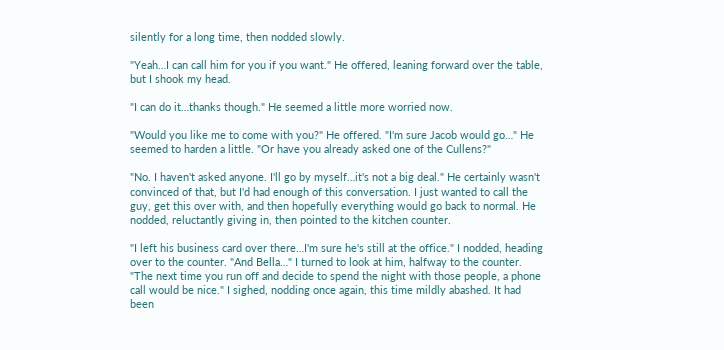silently for a long time, then nodded slowly.

"Yeah…I can call him for you if you want." He offered, leaning forward over the table, but I shook my head.

"I can do it…thanks though." He seemed a little more worried now.

"Would you like me to come with you?" He offered. "I'm sure Jacob would go…" He seemed to harden a little. "Or have you already asked one of the Cullens?"

"No. I haven't asked anyone. I'll go by myself…it's not a big deal." He certainly wasn't convinced of that, but I'd had enough of this conversation. I just wanted to call the guy, get this over with, and then hopefully everything would go back to normal. He nodded, reluctantly giving in, then pointed to the kitchen counter.

"I left his business card over there…I'm sure he's still at the office." I nodded, heading over to the counter. "And Bella…" I turned to look at him, halfway to the counter. "The next time you run off and decide to spend the night with those people, a phone call would be nice." I sighed, nodding once again, this time mildly abashed. It had been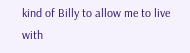kind of Billy to allow me to live with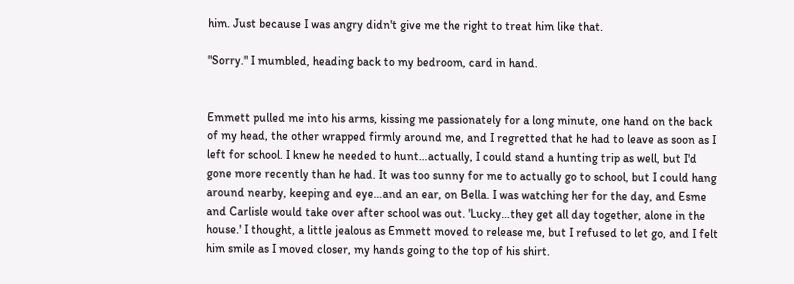him. Just because I was angry didn't give me the right to treat him like that.

"Sorry." I mumbled, heading back to my bedroom, card in hand.


Emmett pulled me into his arms, kissing me passionately for a long minute, one hand on the back of my head, the other wrapped firmly around me, and I regretted that he had to leave as soon as I left for school. I knew he needed to hunt…actually, I could stand a hunting trip as well, but I'd gone more recently than he had. It was too sunny for me to actually go to school, but I could hang around nearby, keeping and eye…and an ear, on Bella. I was watching her for the day, and Esme and Carlisle would take over after school was out. 'Lucky…they get all day together, alone in the house.' I thought, a little jealous as Emmett moved to release me, but I refused to let go, and I felt him smile as I moved closer, my hands going to the top of his shirt.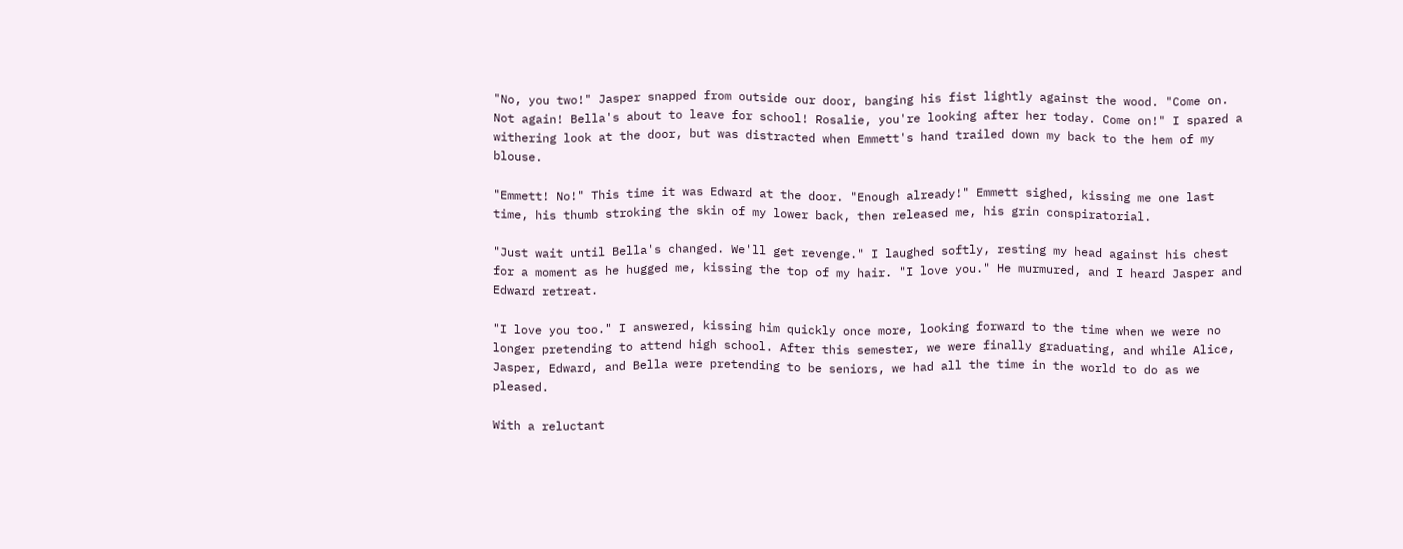"No, you two!" Jasper snapped from outside our door, banging his fist lightly against the wood. "Come on. Not again! Bella's about to leave for school! Rosalie, you're looking after her today. Come on!" I spared a withering look at the door, but was distracted when Emmett's hand trailed down my back to the hem of my blouse.

"Emmett! No!" This time it was Edward at the door. "Enough already!" Emmett sighed, kissing me one last time, his thumb stroking the skin of my lower back, then released me, his grin conspiratorial.

"Just wait until Bella's changed. We'll get revenge." I laughed softly, resting my head against his chest for a moment as he hugged me, kissing the top of my hair. "I love you." He murmured, and I heard Jasper and Edward retreat.

"I love you too." I answered, kissing him quickly once more, looking forward to the time when we were no longer pretending to attend high school. After this semester, we were finally graduating, and while Alice, Jasper, Edward, and Bella were pretending to be seniors, we had all the time in the world to do as we pleased.

With a reluctant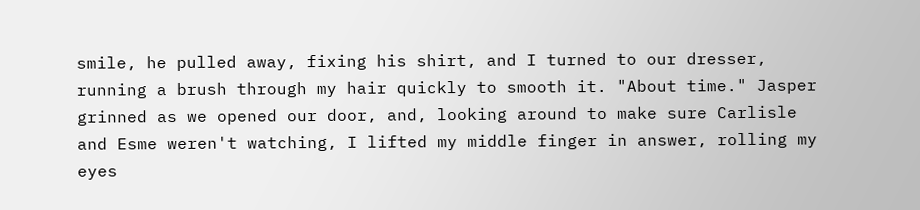smile, he pulled away, fixing his shirt, and I turned to our dresser, running a brush through my hair quickly to smooth it. "About time." Jasper grinned as we opened our door, and, looking around to make sure Carlisle and Esme weren't watching, I lifted my middle finger in answer, rolling my eyes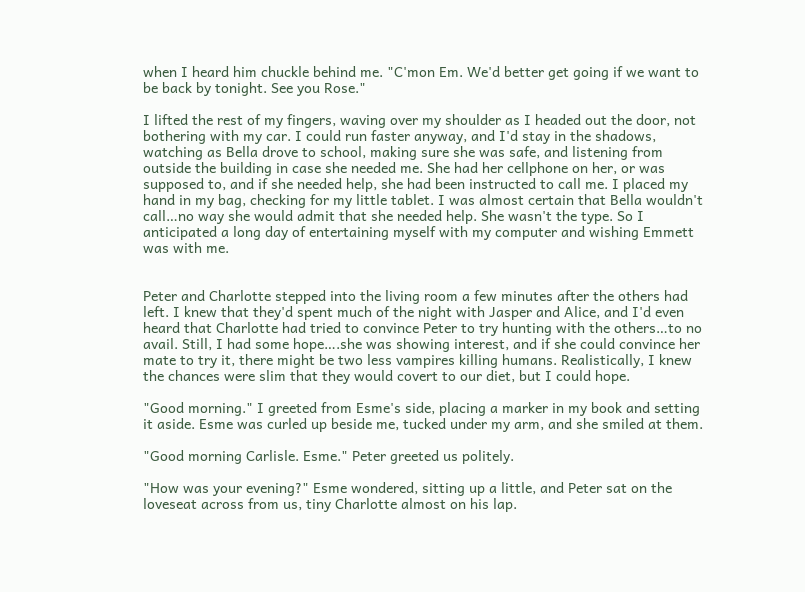when I heard him chuckle behind me. "C'mon Em. We'd better get going if we want to be back by tonight. See you Rose."

I lifted the rest of my fingers, waving over my shoulder as I headed out the door, not bothering with my car. I could run faster anyway, and I'd stay in the shadows, watching as Bella drove to school, making sure she was safe, and listening from outside the building in case she needed me. She had her cellphone on her, or was supposed to, and if she needed help, she had been instructed to call me. I placed my hand in my bag, checking for my little tablet. I was almost certain that Bella wouldn't call…no way she would admit that she needed help. She wasn't the type. So I anticipated a long day of entertaining myself with my computer and wishing Emmett was with me.


Peter and Charlotte stepped into the living room a few minutes after the others had left. I knew that they'd spent much of the night with Jasper and Alice, and I'd even heard that Charlotte had tried to convince Peter to try hunting with the others…to no avail. Still, I had some hope….she was showing interest, and if she could convince her mate to try it, there might be two less vampires killing humans. Realistically, I knew the chances were slim that they would covert to our diet, but I could hope.

"Good morning." I greeted from Esme's side, placing a marker in my book and setting it aside. Esme was curled up beside me, tucked under my arm, and she smiled at them.

"Good morning Carlisle. Esme." Peter greeted us politely.

"How was your evening?" Esme wondered, sitting up a little, and Peter sat on the loveseat across from us, tiny Charlotte almost on his lap.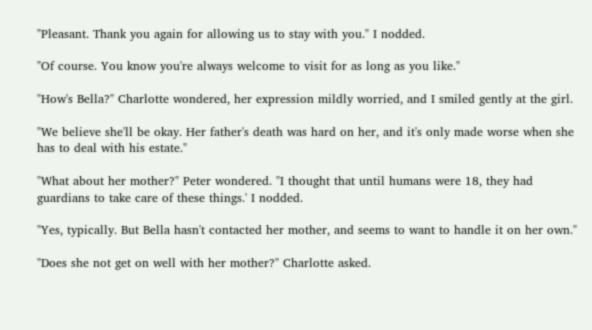"Pleasant. Thank you again for allowing us to stay with you." I nodded.

"Of course. You know you're always welcome to visit for as long as you like."

"How's Bella?" Charlotte wondered, her expression mildly worried, and I smiled gently at the girl.

"We believe she'll be okay. Her father's death was hard on her, and it's only made worse when she has to deal with his estate."

"What about her mother?" Peter wondered. "I thought that until humans were 18, they had guardians to take care of these things.' I nodded.

"Yes, typically. But Bella hasn't contacted her mother, and seems to want to handle it on her own."

"Does she not get on well with her mother?" Charlotte asked.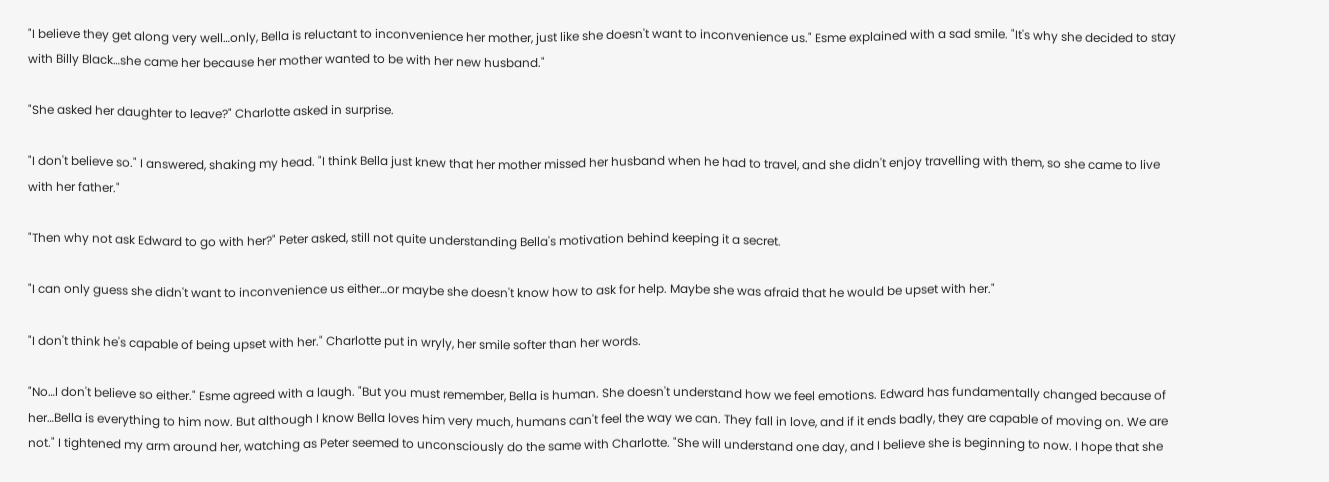"I believe they get along very well…only, Bella is reluctant to inconvenience her mother, just like she doesn't want to inconvenience us." Esme explained with a sad smile. "It's why she decided to stay with Billy Black…she came her because her mother wanted to be with her new husband."

"She asked her daughter to leave?" Charlotte asked in surprise.

"I don't believe so." I answered, shaking my head. "I think Bella just knew that her mother missed her husband when he had to travel, and she didn't enjoy travelling with them, so she came to live with her father."

"Then why not ask Edward to go with her?" Peter asked, still not quite understanding Bella's motivation behind keeping it a secret.

"I can only guess she didn't want to inconvenience us either…or maybe she doesn't know how to ask for help. Maybe she was afraid that he would be upset with her."

"I don't think he's capable of being upset with her." Charlotte put in wryly, her smile softer than her words.

"No…I don't believe so either." Esme agreed with a laugh. "But you must remember, Bella is human. She doesn't understand how we feel emotions. Edward has fundamentally changed because of her…Bella is everything to him now. But although I know Bella loves him very much, humans can't feel the way we can. They fall in love, and if it ends badly, they are capable of moving on. We are not." I tightened my arm around her, watching as Peter seemed to unconsciously do the same with Charlotte. "She will understand one day, and I believe she is beginning to now. I hope that she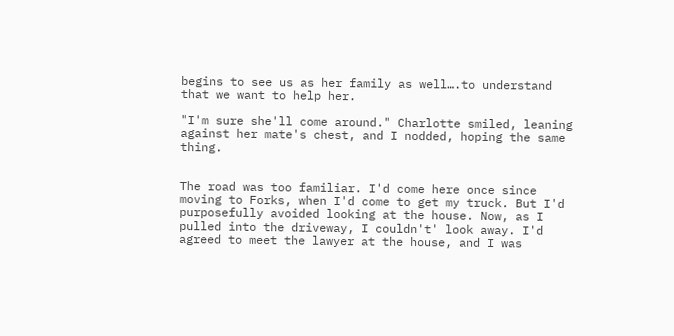begins to see us as her family as well….to understand that we want to help her.

"I'm sure she'll come around." Charlotte smiled, leaning against her mate's chest, and I nodded, hoping the same thing.


The road was too familiar. I'd come here once since moving to Forks, when I'd come to get my truck. But I'd purposefully avoided looking at the house. Now, as I pulled into the driveway, I couldn't' look away. I'd agreed to meet the lawyer at the house, and I was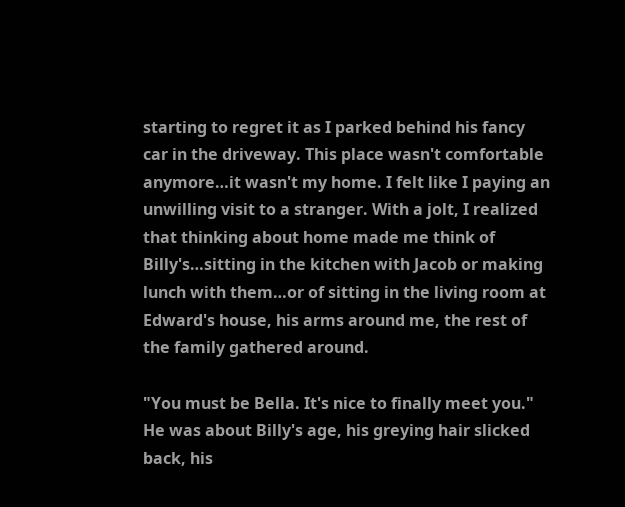starting to regret it as I parked behind his fancy car in the driveway. This place wasn't comfortable anymore…it wasn't my home. I felt like I paying an unwilling visit to a stranger. With a jolt, I realized that thinking about home made me think of Billy's…sitting in the kitchen with Jacob or making lunch with them…or of sitting in the living room at Edward's house, his arms around me, the rest of the family gathered around.

"You must be Bella. It's nice to finally meet you." He was about Billy's age, his greying hair slicked back, his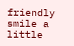friendly smile a little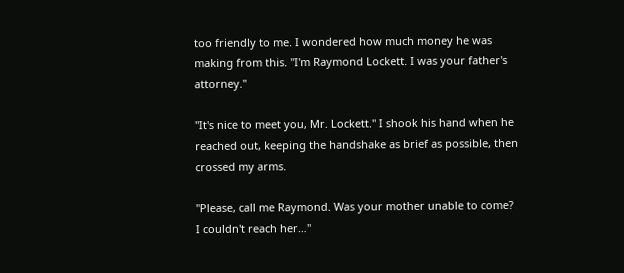too friendly to me. I wondered how much money he was making from this. "I'm Raymond Lockett. I was your father's attorney."

"It's nice to meet you, Mr. Lockett." I shook his hand when he reached out, keeping the handshake as brief as possible, then crossed my arms.

"Please, call me Raymond. Was your mother unable to come? I couldn't reach her…"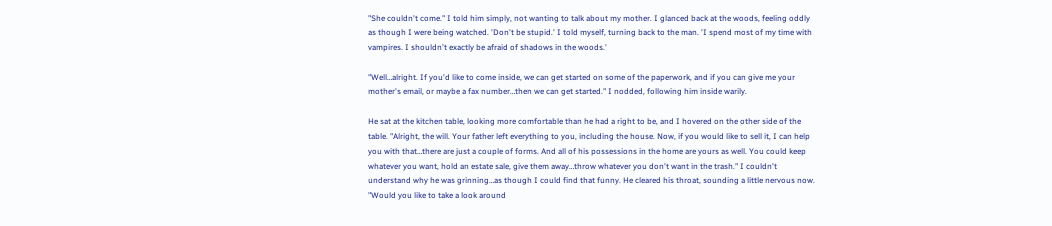"She couldn't come." I told him simply, not wanting to talk about my mother. I glanced back at the woods, feeling oddly as though I were being watched. 'Don't be stupid.' I told myself, turning back to the man. 'I spend most of my time with vampires. I shouldn't exactly be afraid of shadows in the woods.'

"Well…alright. If you'd like to come inside, we can get started on some of the paperwork, and if you can give me your mother's email, or maybe a fax number…then we can get started." I nodded, following him inside warily.

He sat at the kitchen table, looking more comfortable than he had a right to be, and I hovered on the other side of the table. "Alright, the will. Your father left everything to you, including the house. Now, if you would like to sell it, I can help you with that…there are just a couple of forms. And all of his possessions in the home are yours as well. You could keep whatever you want, hold an estate sale, give them away…throw whatever you don't want in the trash." I couldn't understand why he was grinning…as though I could find that funny. He cleared his throat, sounding a little nervous now. "Would you like to take a look around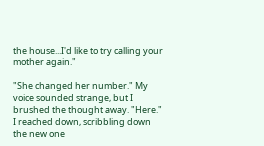the house...I'd like to try calling your mother again."

"She changed her number." My voice sounded strange, but I brushed the thought away. "Here." I reached down, scribbling down the new one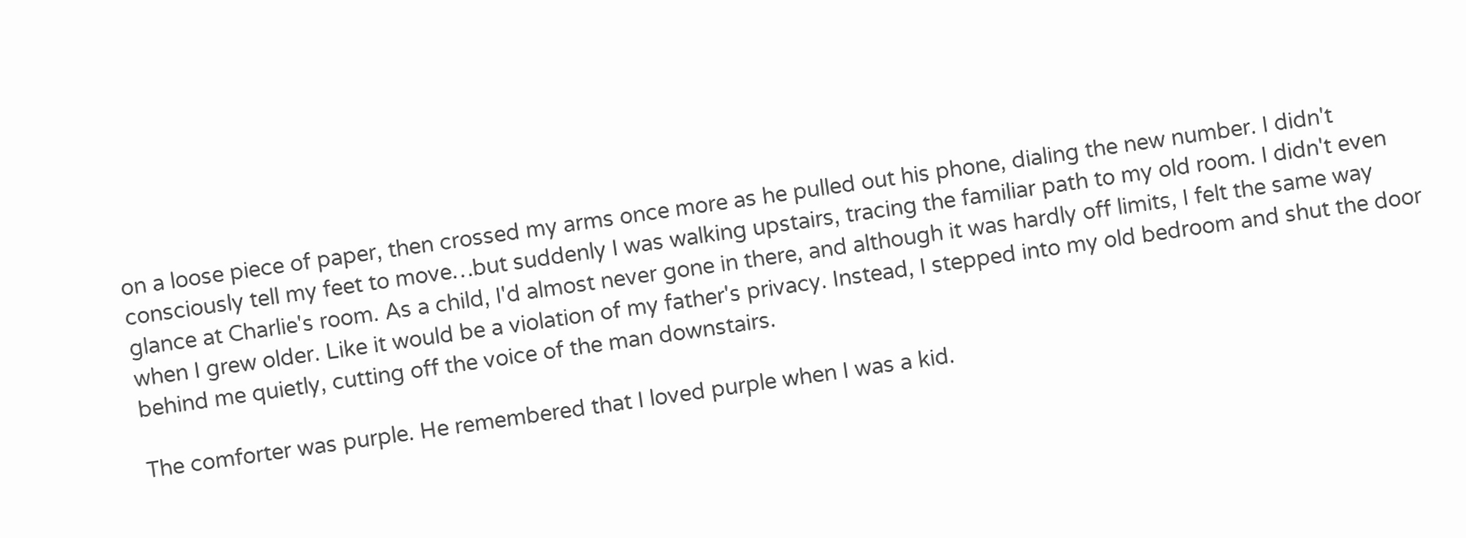on a loose piece of paper, then crossed my arms once more as he pulled out his phone, dialing the new number. I didn't consciously tell my feet to move…but suddenly I was walking upstairs, tracing the familiar path to my old room. I didn't even glance at Charlie's room. As a child, I'd almost never gone in there, and although it was hardly off limits, I felt the same way when I grew older. Like it would be a violation of my father's privacy. Instead, I stepped into my old bedroom and shut the door behind me quietly, cutting off the voice of the man downstairs.

The comforter was purple. He remembered that I loved purple when I was a kid.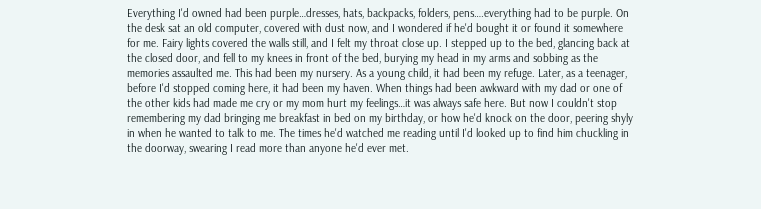Everything I'd owned had been purple…dresses, hats, backpacks, folders, pens….everything had to be purple. On the desk sat an old computer, covered with dust now, and I wondered if he'd bought it or found it somewhere for me. Fairy lights covered the walls still, and I felt my throat close up. I stepped up to the bed, glancing back at the closed door, and fell to my knees in front of the bed, burying my head in my arms and sobbing as the memories assaulted me. This had been my nursery. As a young child, it had been my refuge. Later, as a teenager, before I'd stopped coming here, it had been my haven. When things had been awkward with my dad or one of the other kids had made me cry or my mom hurt my feelings…it was always safe here. But now I couldn't stop remembering my dad bringing me breakfast in bed on my birthday, or how he'd knock on the door, peering shyly in when he wanted to talk to me. The times he'd watched me reading until I'd looked up to find him chuckling in the doorway, swearing I read more than anyone he'd ever met.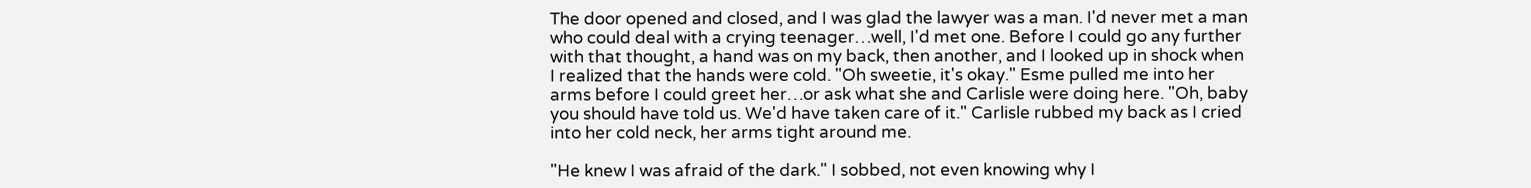The door opened and closed, and I was glad the lawyer was a man. I'd never met a man who could deal with a crying teenager…well, I'd met one. Before I could go any further with that thought, a hand was on my back, then another, and I looked up in shock when I realized that the hands were cold. "Oh sweetie, it's okay." Esme pulled me into her arms before I could greet her…or ask what she and Carlisle were doing here. "Oh, baby you should have told us. We'd have taken care of it." Carlisle rubbed my back as I cried into her cold neck, her arms tight around me.

"He knew I was afraid of the dark." I sobbed, not even knowing why I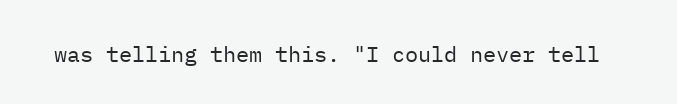was telling them this. "I could never tell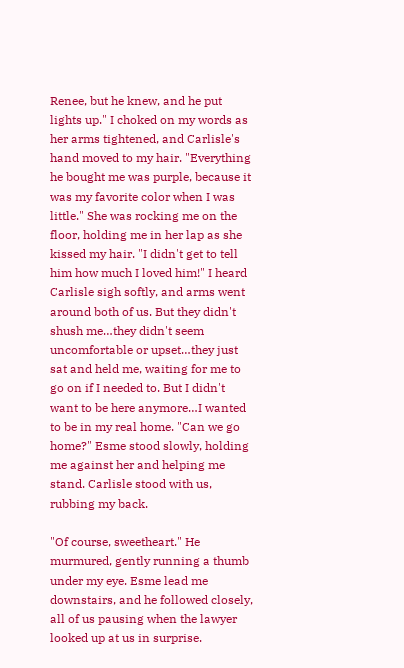Renee, but he knew, and he put lights up." I choked on my words as her arms tightened, and Carlisle's hand moved to my hair. "Everything he bought me was purple, because it was my favorite color when I was little." She was rocking me on the floor, holding me in her lap as she kissed my hair. "I didn't get to tell him how much I loved him!" I heard Carlisle sigh softly, and arms went around both of us. But they didn't shush me…they didn't seem uncomfortable or upset…they just sat and held me, waiting for me to go on if I needed to. But I didn't want to be here anymore…I wanted to be in my real home. "Can we go home?" Esme stood slowly, holding me against her and helping me stand. Carlisle stood with us, rubbing my back.

"Of course, sweetheart." He murmured, gently running a thumb under my eye. Esme lead me downstairs, and he followed closely, all of us pausing when the lawyer looked up at us in surprise.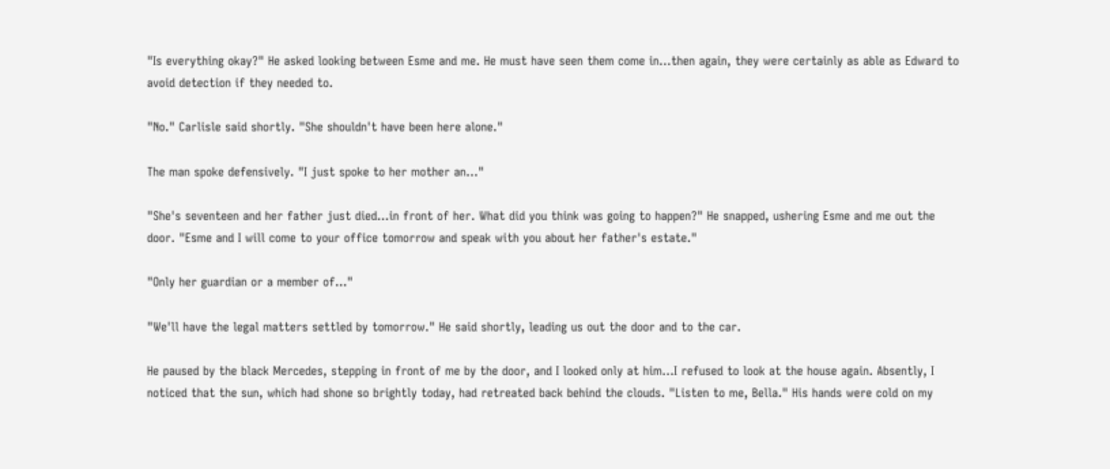"Is everything okay?" He asked looking between Esme and me. He must have seen them come in…then again, they were certainly as able as Edward to avoid detection if they needed to.

"No." Carlisle said shortly. "She shouldn't have been here alone."

The man spoke defensively. "I just spoke to her mother an…"

"She's seventeen and her father just died…in front of her. What did you think was going to happen?" He snapped, ushering Esme and me out the door. "Esme and I will come to your office tomorrow and speak with you about her father's estate."

"Only her guardian or a member of…"

"We'll have the legal matters settled by tomorrow." He said shortly, leading us out the door and to the car.

He paused by the black Mercedes, stepping in front of me by the door, and I looked only at him…I refused to look at the house again. Absently, I noticed that the sun, which had shone so brightly today, had retreated back behind the clouds. "Listen to me, Bella." His hands were cold on my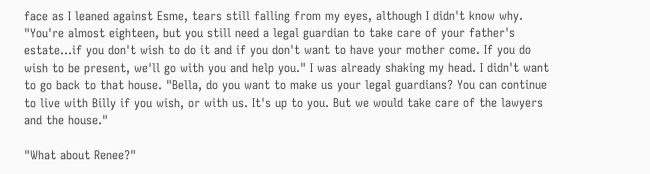face as I leaned against Esme, tears still falling from my eyes, although I didn't know why. "You're almost eighteen, but you still need a legal guardian to take care of your father's estate…if you don't wish to do it and if you don't want to have your mother come. If you do wish to be present, we'll go with you and help you." I was already shaking my head. I didn't want to go back to that house. "Bella, do you want to make us your legal guardians? You can continue to live with Billy if you wish, or with us. It's up to you. But we would take care of the lawyers and the house."

"What about Renee?"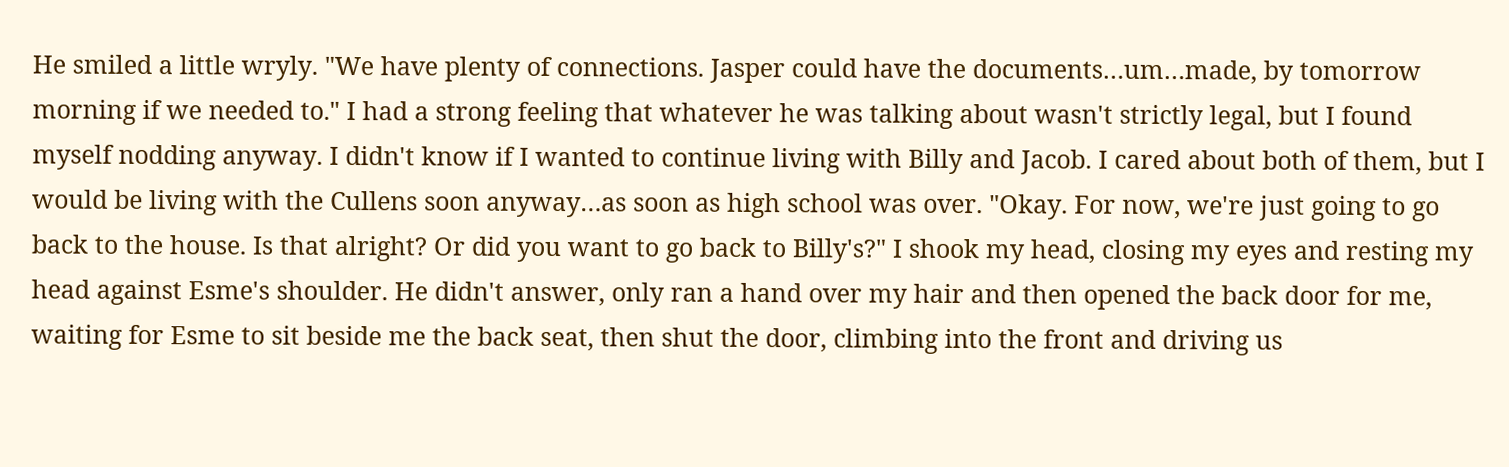He smiled a little wryly. "We have plenty of connections. Jasper could have the documents…um…made, by tomorrow morning if we needed to." I had a strong feeling that whatever he was talking about wasn't strictly legal, but I found myself nodding anyway. I didn't know if I wanted to continue living with Billy and Jacob. I cared about both of them, but I would be living with the Cullens soon anyway…as soon as high school was over. "Okay. For now, we're just going to go back to the house. Is that alright? Or did you want to go back to Billy's?" I shook my head, closing my eyes and resting my head against Esme's shoulder. He didn't answer, only ran a hand over my hair and then opened the back door for me, waiting for Esme to sit beside me the back seat, then shut the door, climbing into the front and driving us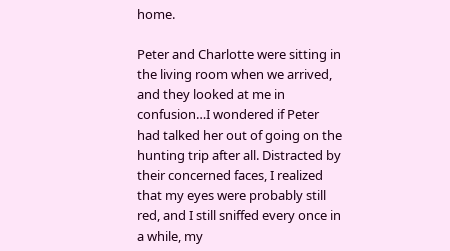home.

Peter and Charlotte were sitting in the living room when we arrived, and they looked at me in confusion…I wondered if Peter had talked her out of going on the hunting trip after all. Distracted by their concerned faces, I realized that my eyes were probably still red, and I still sniffed every once in a while, my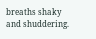breaths shaky and shuddering.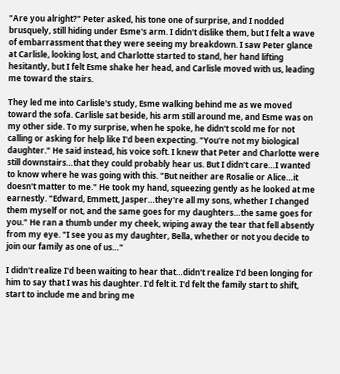"Are you alright?" Peter asked, his tone one of surprise, and I nodded brusquely, still hiding under Esme's arm. I didn't dislike them, but I felt a wave of embarrassment that they were seeing my breakdown. I saw Peter glance at Carlisle, looking lost, and Charlotte started to stand, her hand lifting hesitantly, but I felt Esme shake her head, and Carlisle moved with us, leading me toward the stairs.

They led me into Carlisle's study, Esme walking behind me as we moved toward the sofa. Carlisle sat beside, his arm still around me, and Esme was on my other side. To my surprise, when he spoke, he didn't scold me for not calling or asking for help like I'd been expecting. "You're not my biological daughter." He said instead, his voice soft. I knew that Peter and Charlotte were still downstairs…that they could probably hear us. But I didn't care…I wanted to know where he was going with this. "But neither are Rosalie or Alice…it doesn't matter to me." He took my hand, squeezing gently as he looked at me earnestly. "Edward, Emmett, Jasper…they're all my sons, whether I changed them myself or not, and the same goes for my daughters…the same goes for you." He ran a thumb under my cheek, wiping away the tear that fell absently from my eye. "I see you as my daughter, Bella, whether or not you decide to join our family as one of us…"

I didn't realize I'd been waiting to hear that…didn't realize I'd been longing for him to say that I was his daughter. I'd felt it. I'd felt the family start to shift, start to include me and bring me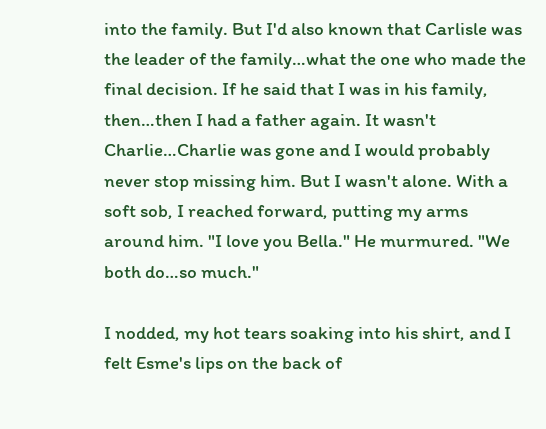into the family. But I'd also known that Carlisle was the leader of the family…what the one who made the final decision. If he said that I was in his family, then…then I had a father again. It wasn't Charlie…Charlie was gone and I would probably never stop missing him. But I wasn't alone. With a soft sob, I reached forward, putting my arms around him. "I love you Bella." He murmured. "We both do…so much."

I nodded, my hot tears soaking into his shirt, and I felt Esme's lips on the back of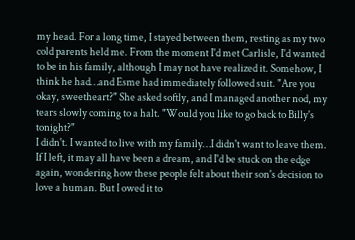my head. For a long time, I stayed between them, resting as my two cold parents held me. From the moment I'd met Carlisle, I'd wanted to be in his family, although I may not have realized it. Somehow, I think he had…and Esme had immediately followed suit. "Are you okay, sweetheart?" She asked softly, and I managed another nod, my tears slowly coming to a halt. "Would you like to go back to Billy's tonight?"
I didn't. I wanted to live with my family…I didn't want to leave them. If I left, it may all have been a dream, and I'd be stuck on the edge again, wondering how these people felt about their son's decision to love a human. But I owed it to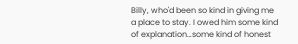Billy, who'd been so kind in giving me a place to stay. I owed him some kind of explanation…some kind of honest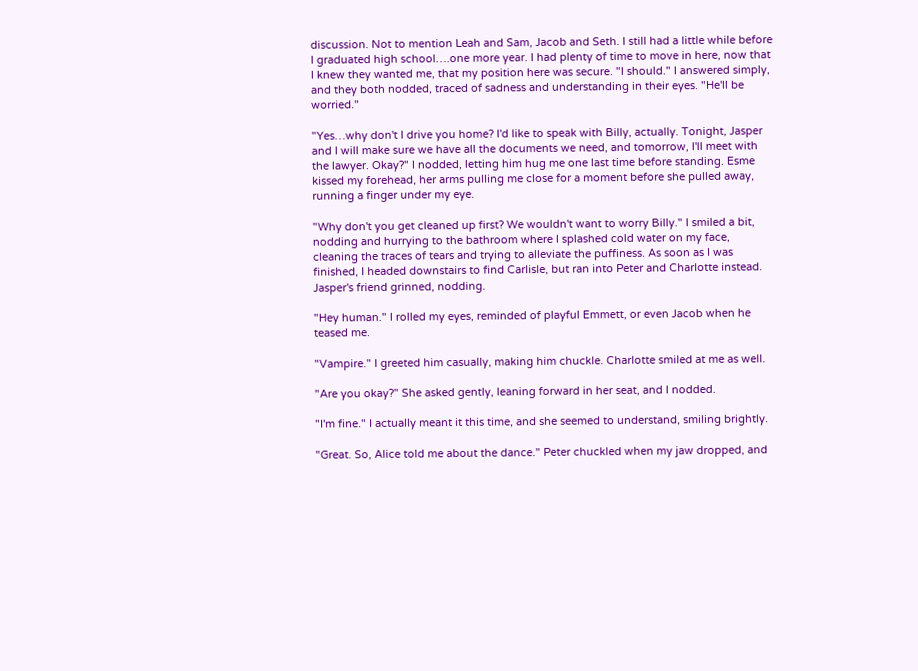discussion. Not to mention Leah and Sam, Jacob and Seth. I still had a little while before I graduated high school….one more year. I had plenty of time to move in here, now that I knew they wanted me, that my position here was secure. "I should." I answered simply, and they both nodded, traced of sadness and understanding in their eyes. "He'll be worried."

"Yes…why don't I drive you home? I'd like to speak with Billy, actually. Tonight, Jasper and I will make sure we have all the documents we need, and tomorrow, I'll meet with the lawyer. Okay?" I nodded, letting him hug me one last time before standing. Esme kissed my forehead, her arms pulling me close for a moment before she pulled away, running a finger under my eye.

"Why don't you get cleaned up first? We wouldn't want to worry Billy." I smiled a bit, nodding and hurrying to the bathroom where I splashed cold water on my face, cleaning the traces of tears and trying to alleviate the puffiness. As soon as I was finished, I headed downstairs to find Carlisle, but ran into Peter and Charlotte instead. Jasper's friend grinned, nodding.

"Hey human." I rolled my eyes, reminded of playful Emmett, or even Jacob when he teased me.

"Vampire." I greeted him casually, making him chuckle. Charlotte smiled at me as well.

"Are you okay?" She asked gently, leaning forward in her seat, and I nodded.

"I'm fine." I actually meant it this time, and she seemed to understand, smiling brightly.

"Great. So, Alice told me about the dance." Peter chuckled when my jaw dropped, and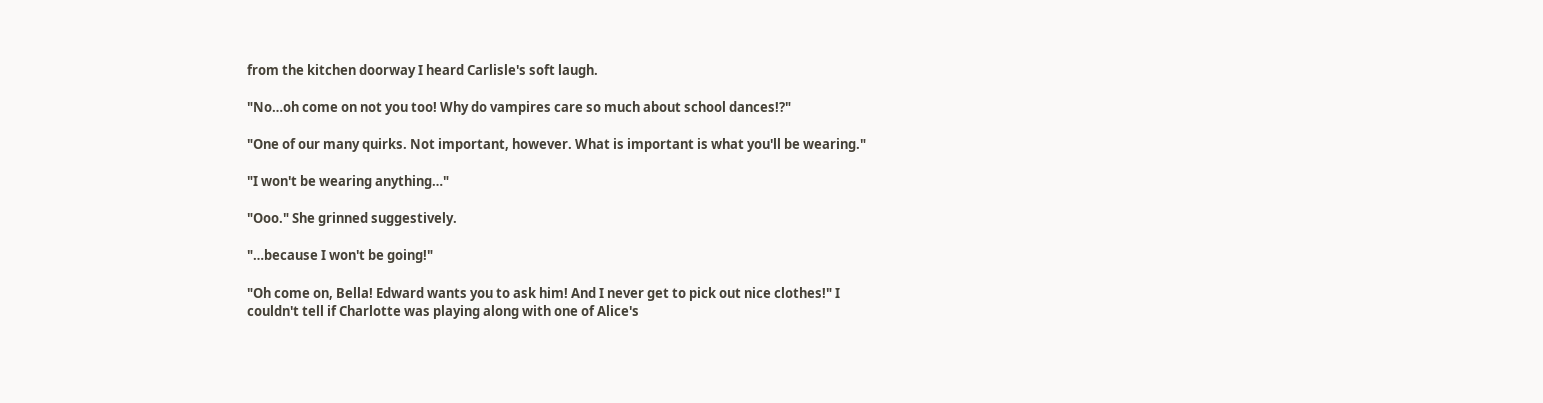from the kitchen doorway I heard Carlisle's soft laugh.

"No…oh come on not you too! Why do vampires care so much about school dances!?"

"One of our many quirks. Not important, however. What is important is what you'll be wearing."

"I won't be wearing anything…"

"Ooo." She grinned suggestively.

"…because I won't be going!"

"Oh come on, Bella! Edward wants you to ask him! And I never get to pick out nice clothes!" I couldn't tell if Charlotte was playing along with one of Alice's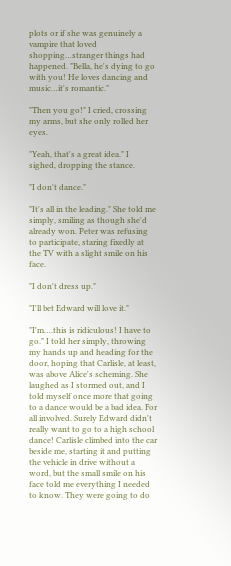plots or if she was genuinely a vampire that loved shopping…stranger things had happened. "Bella, he's dying to go with you! He loves dancing and music…it's romantic."

"Then you go!" I cried, crossing my arms, but she only rolled her eyes.

"Yeah, that's a great idea." I sighed, dropping the stance.

"I don't dance."

"It's all in the leading." She told me simply, smiling as though she'd already won. Peter was refusing to participate, staring fixedly at the TV with a slight smile on his face.

"I don't dress up."

"I'll bet Edward will love it."

"I'm….this is ridiculous! I have to go." I told her simply, throwing my hands up and heading for the door, hoping that Carlisle, at least, was above Alice's scheming. She laughed as I stormed out, and I told myself once more that going to a dance would be a bad idea. For all involved. Surely Edward didn't really want to go to a high school dance! Carlisle climbed into the car beside me, starting it and putting the vehicle in drive without a word, but the small smile on his face told me everything I needed to know. They were going to do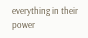everything in their power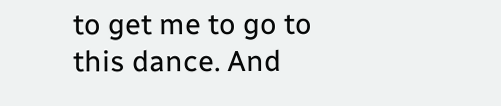to get me to go to this dance. And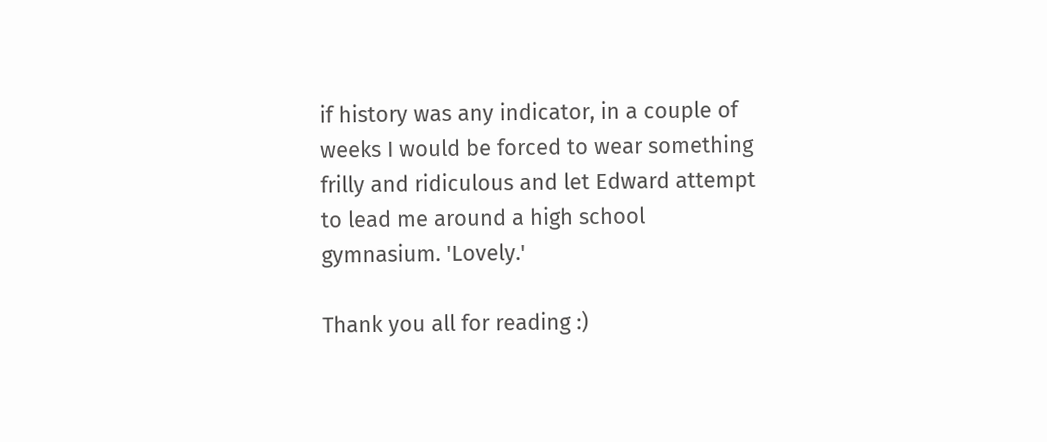if history was any indicator, in a couple of weeks I would be forced to wear something frilly and ridiculous and let Edward attempt to lead me around a high school gymnasium. 'Lovely.'

Thank you all for reading :)